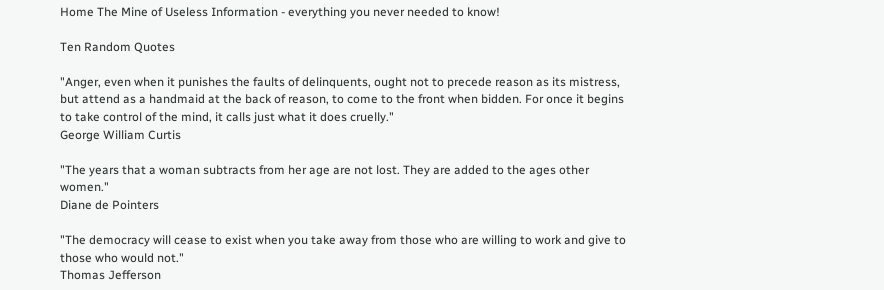Home The Mine of Useless Information - everything you never needed to know!

Ten Random Quotes

"Anger, even when it punishes the faults of delinquents, ought not to precede reason as its mistress, but attend as a handmaid at the back of reason, to come to the front when bidden. For once it begins to take control of the mind, it calls just what it does cruelly."
George William Curtis

"The years that a woman subtracts from her age are not lost. They are added to the ages other women."
Diane de Pointers

"The democracy will cease to exist when you take away from those who are willing to work and give to those who would not."
Thomas Jefferson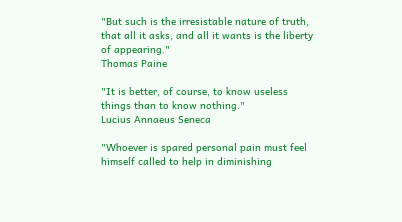"But such is the irresistable nature of truth, that all it asks, and all it wants is the liberty of appearing."
Thomas Paine

"It is better, of course, to know useless things than to know nothing."
Lucius Annaeus Seneca

"Whoever is spared personal pain must feel himself called to help in diminishing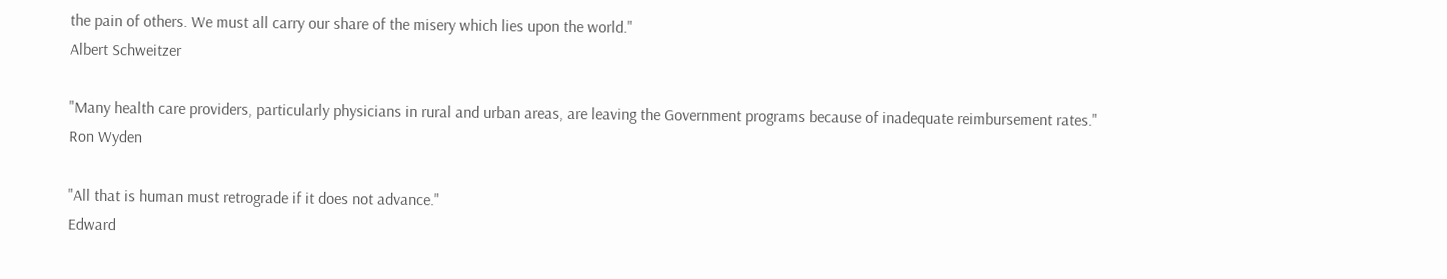the pain of others. We must all carry our share of the misery which lies upon the world."
Albert Schweitzer

"Many health care providers, particularly physicians in rural and urban areas, are leaving the Government programs because of inadequate reimbursement rates."
Ron Wyden

"All that is human must retrograde if it does not advance."
Edward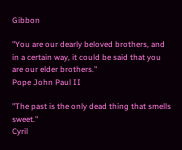Gibbon

"You are our dearly beloved brothers, and in a certain way, it could be said that you are our elder brothers."
Pope John Paul II

"The past is the only dead thing that smells sweet."
Cyril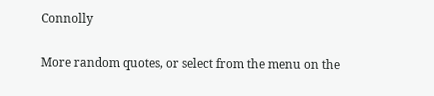Connolly

More random quotes, or select from the menu on the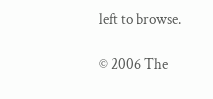left to browse.

© 2006 The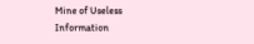Mine of Useless Information